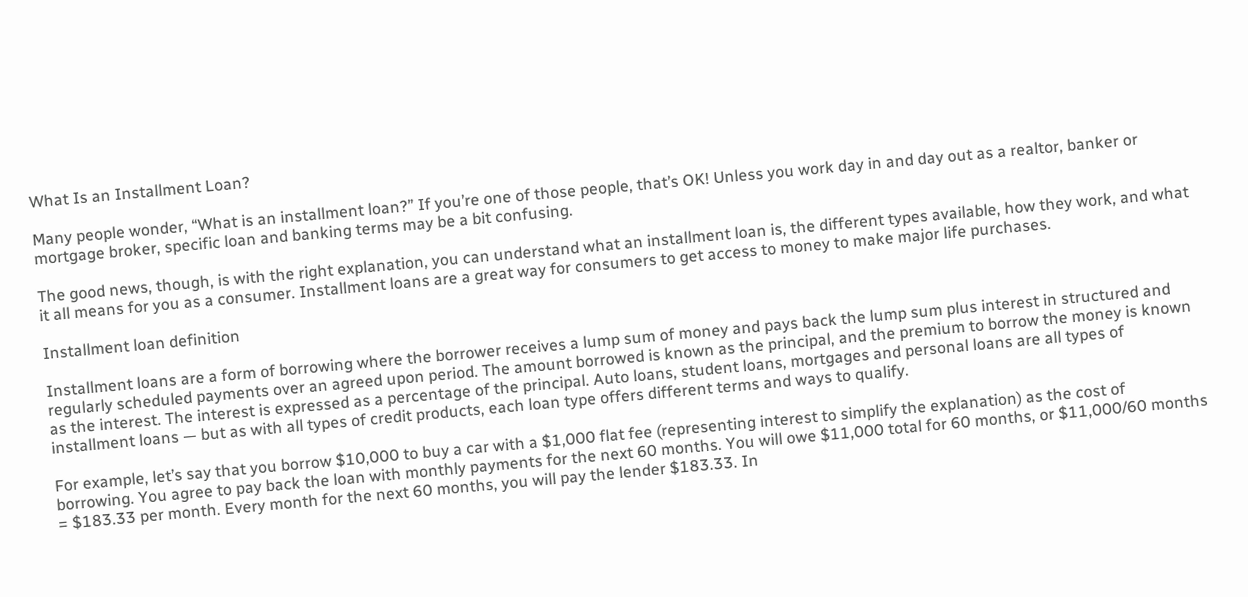What Is an Installment Loan?

Many people wonder, “What is an installment loan?” If you’re one of those people, that’s OK! Unless you work day in and day out as a realtor, banker or mortgage broker, specific loan and banking terms may be a bit confusing.

The good news, though, is with the right explanation, you can understand what an installment loan is, the different types available, how they work, and what it all means for you as a consumer. Installment loans are a great way for consumers to get access to money to make major life purchases.

Installment loan definition

Installment loans are a form of borrowing where the borrower receives a lump sum of money and pays back the lump sum plus interest in structured and regularly scheduled payments over an agreed upon period. The amount borrowed is known as the principal, and the premium to borrow the money is known as the interest. The interest is expressed as a percentage of the principal. Auto loans, student loans, mortgages and personal loans are all types of installment loans — but as with all types of credit products, each loan type offers different terms and ways to qualify.

For example, let’s say that you borrow $10,000 to buy a car with a $1,000 flat fee (representing interest to simplify the explanation) as the cost of borrowing. You agree to pay back the loan with monthly payments for the next 60 months. You will owe $11,000 total for 60 months, or $11,000/60 months = $183.33 per month. Every month for the next 60 months, you will pay the lender $183.33. In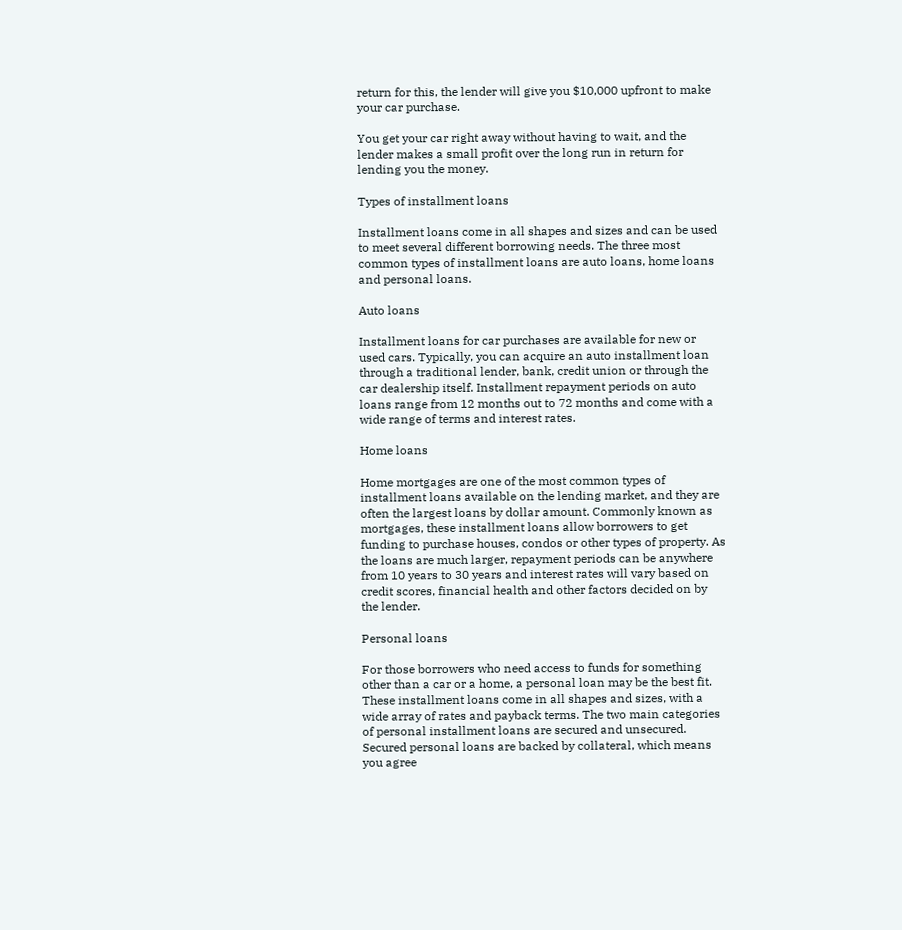return for this, the lender will give you $10,000 upfront to make your car purchase.

You get your car right away without having to wait, and the lender makes a small profit over the long run in return for lending you the money.

Types of installment loans

Installment loans come in all shapes and sizes and can be used to meet several different borrowing needs. The three most common types of installment loans are auto loans, home loans and personal loans.

Auto loans

Installment loans for car purchases are available for new or used cars. Typically, you can acquire an auto installment loan through a traditional lender, bank, credit union or through the car dealership itself. Installment repayment periods on auto loans range from 12 months out to 72 months and come with a wide range of terms and interest rates.

Home loans

Home mortgages are one of the most common types of installment loans available on the lending market, and they are often the largest loans by dollar amount. Commonly known as mortgages, these installment loans allow borrowers to get funding to purchase houses, condos or other types of property. As the loans are much larger, repayment periods can be anywhere from 10 years to 30 years and interest rates will vary based on credit scores, financial health and other factors decided on by the lender.

Personal loans

For those borrowers who need access to funds for something other than a car or a home, a personal loan may be the best fit. These installment loans come in all shapes and sizes, with a wide array of rates and payback terms. The two main categories of personal installment loans are secured and unsecured. Secured personal loans are backed by collateral, which means you agree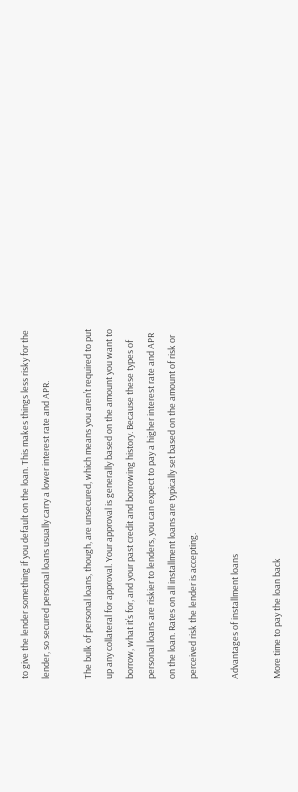to give the lender something if you default on the loan. This makes things less risky for the lender, so secured personal loans usually carry a lower interest rate and APR.

The bulk of personal loans, though, are unsecured, which means you aren’t required to put up any collateral for approval. Your approval is generally based on the amount you want to borrow, what it’s for, and your past credit and borrowing history. Because these types of personal loans are riskier to lenders, you can expect to pay a higher interest rate and APR on the loan. Rates on all installment loans are typically set based on the amount of risk or perceived risk the lender is accepting.

Advantages of installment loans

More time to pay the loan back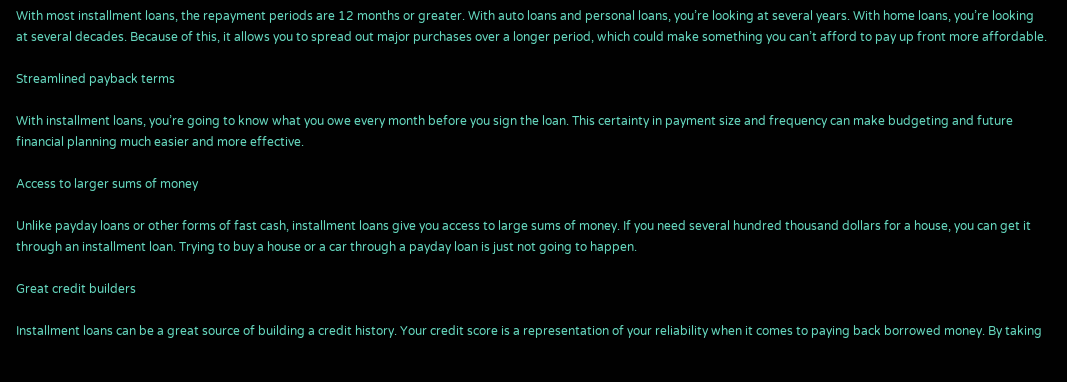With most installment loans, the repayment periods are 12 months or greater. With auto loans and personal loans, you’re looking at several years. With home loans, you’re looking at several decades. Because of this, it allows you to spread out major purchases over a longer period, which could make something you can’t afford to pay up front more affordable.

Streamlined payback terms

With installment loans, you’re going to know what you owe every month before you sign the loan. This certainty in payment size and frequency can make budgeting and future financial planning much easier and more effective.

Access to larger sums of money

Unlike payday loans or other forms of fast cash, installment loans give you access to large sums of money. If you need several hundred thousand dollars for a house, you can get it through an installment loan. Trying to buy a house or a car through a payday loan is just not going to happen.

Great credit builders

Installment loans can be a great source of building a credit history. Your credit score is a representation of your reliability when it comes to paying back borrowed money. By taking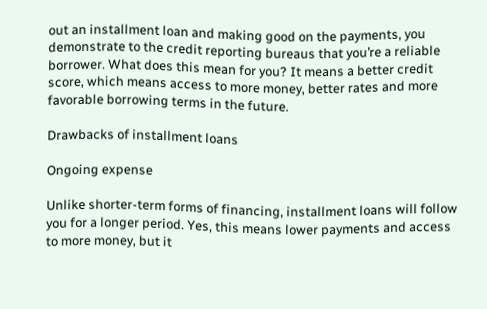out an installment loan and making good on the payments, you demonstrate to the credit reporting bureaus that you’re a reliable borrower. What does this mean for you? It means a better credit score, which means access to more money, better rates and more favorable borrowing terms in the future.

Drawbacks of installment loans

Ongoing expense

Unlike shorter-term forms of financing, installment loans will follow you for a longer period. Yes, this means lower payments and access to more money, but it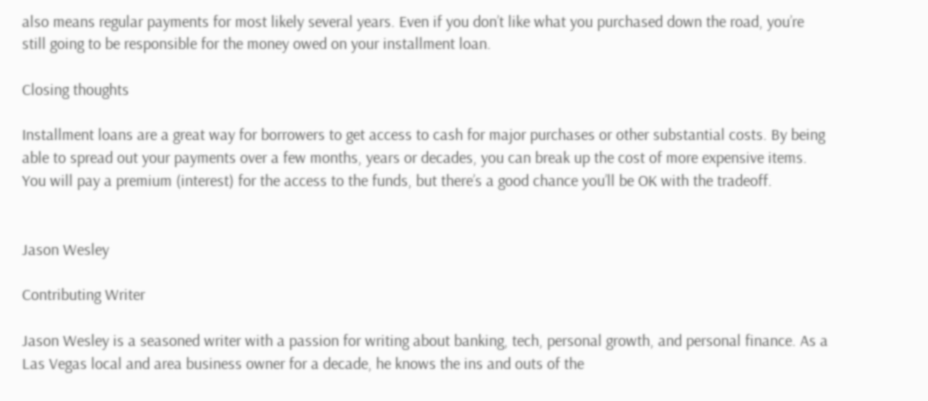also means regular payments for most likely several years. Even if you don’t like what you purchased down the road, you’re still going to be responsible for the money owed on your installment loan.

Closing thoughts

Installment loans are a great way for borrowers to get access to cash for major purchases or other substantial costs. By being able to spread out your payments over a few months, years or decades, you can break up the cost of more expensive items. You will pay a premium (interest) for the access to the funds, but there’s a good chance you’ll be OK with the tradeoff.


Jason Wesley

Contributing Writer

Jason Wesley is a seasoned writer with a passion for writing about banking, tech, personal growth, and personal finance. As a Las Vegas local and area business owner for a decade, he knows the ins and outs of the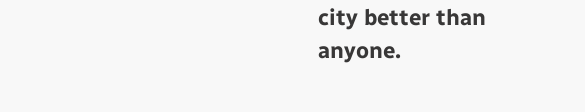city better than anyone.